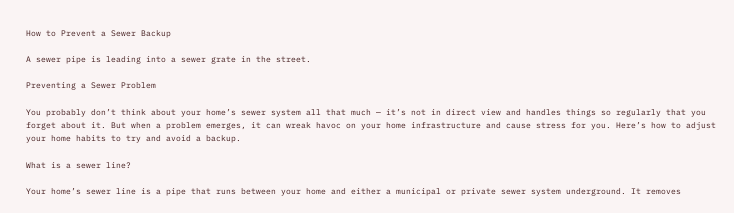How to Prevent a Sewer Backup

A sewer pipe is leading into a sewer grate in the street.

Preventing a Sewer Problem

You probably don’t think about your home’s sewer system all that much — it’s not in direct view and handles things so regularly that you forget about it. But when a problem emerges, it can wreak havoc on your home infrastructure and cause stress for you. Here’s how to adjust your home habits to try and avoid a backup.

What is a sewer line?

Your home’s sewer line is a pipe that runs between your home and either a municipal or private sewer system underground. It removes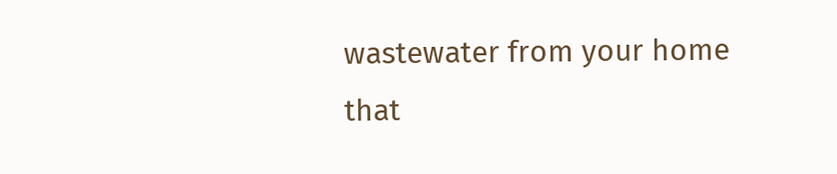wastewater from your home that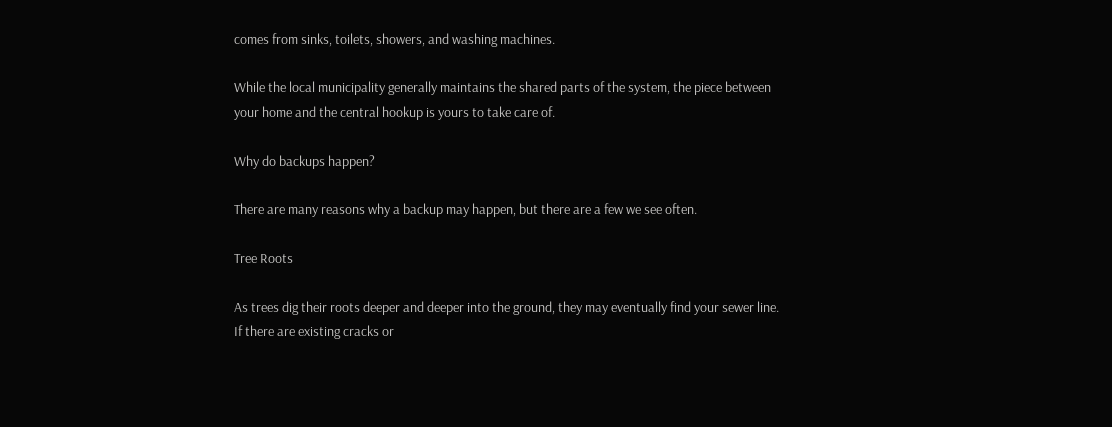comes from sinks, toilets, showers, and washing machines.

While the local municipality generally maintains the shared parts of the system, the piece between your home and the central hookup is yours to take care of.

Why do backups happen?

There are many reasons why a backup may happen, but there are a few we see often.

Tree Roots

As trees dig their roots deeper and deeper into the ground, they may eventually find your sewer line. If there are existing cracks or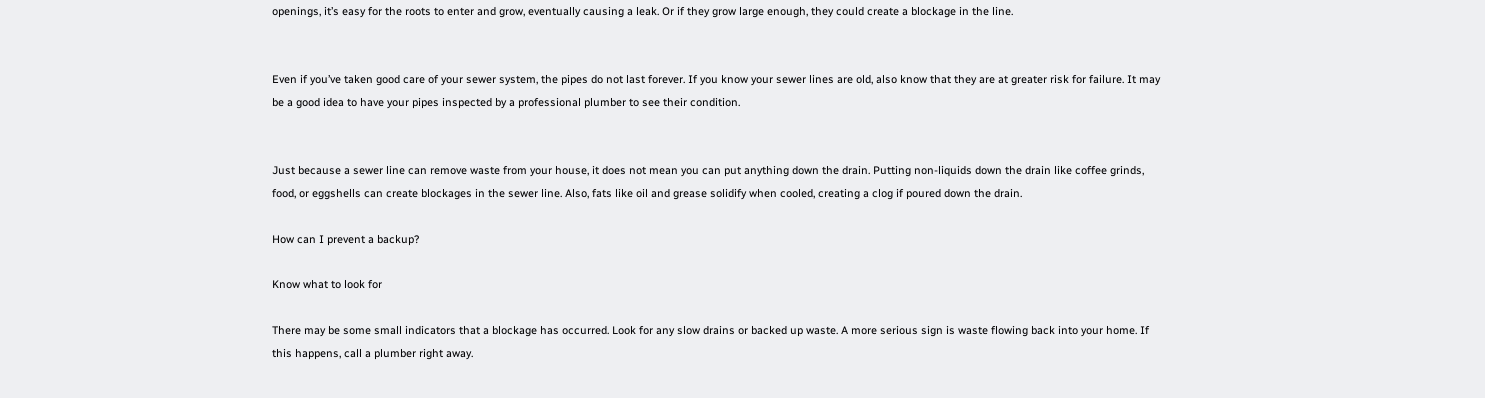openings, it’s easy for the roots to enter and grow, eventually causing a leak. Or if they grow large enough, they could create a blockage in the line.


Even if you’ve taken good care of your sewer system, the pipes do not last forever. If you know your sewer lines are old, also know that they are at greater risk for failure. It may be a good idea to have your pipes inspected by a professional plumber to see their condition.


Just because a sewer line can remove waste from your house, it does not mean you can put anything down the drain. Putting non-liquids down the drain like coffee grinds, food, or eggshells can create blockages in the sewer line. Also, fats like oil and grease solidify when cooled, creating a clog if poured down the drain.

How can I prevent a backup?

Know what to look for

There may be some small indicators that a blockage has occurred. Look for any slow drains or backed up waste. A more serious sign is waste flowing back into your home. If this happens, call a plumber right away.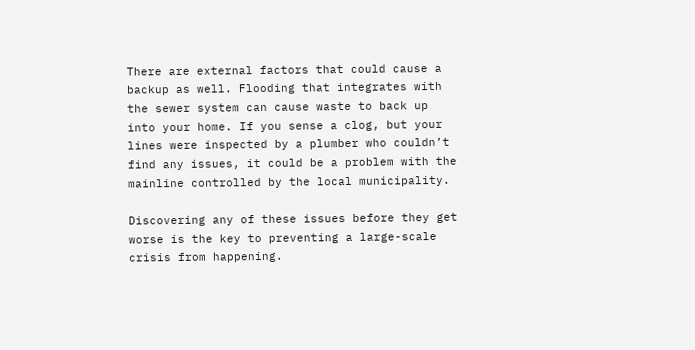There are external factors that could cause a backup as well. Flooding that integrates with the sewer system can cause waste to back up into your home. If you sense a clog, but your lines were inspected by a plumber who couldn’t find any issues, it could be a problem with the mainline controlled by the local municipality.

Discovering any of these issues before they get worse is the key to preventing a large-scale crisis from happening.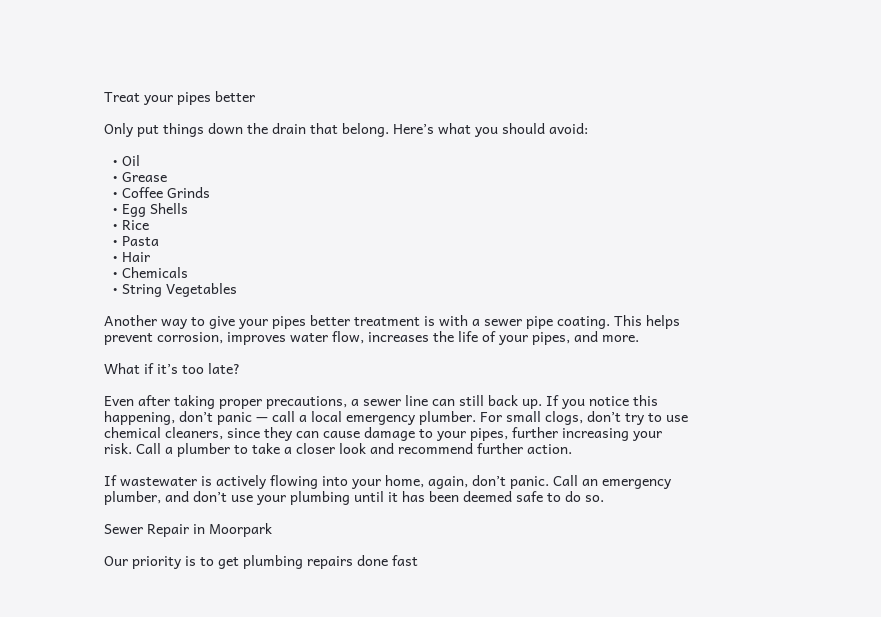Treat your pipes better

Only put things down the drain that belong. Here’s what you should avoid:

  • Oil
  • Grease
  • Coffee Grinds
  • Egg Shells
  • Rice
  • Pasta
  • Hair
  • Chemicals
  • String Vegetables

Another way to give your pipes better treatment is with a sewer pipe coating. This helps prevent corrosion, improves water flow, increases the life of your pipes, and more.

What if it’s too late?

Even after taking proper precautions, a sewer line can still back up. If you notice this happening, don’t panic — call a local emergency plumber. For small clogs, don’t try to use chemical cleaners, since they can cause damage to your pipes, further increasing your risk. Call a plumber to take a closer look and recommend further action.

If wastewater is actively flowing into your home, again, don’t panic. Call an emergency plumber, and don’t use your plumbing until it has been deemed safe to do so.

Sewer Repair in Moorpark

Our priority is to get plumbing repairs done fast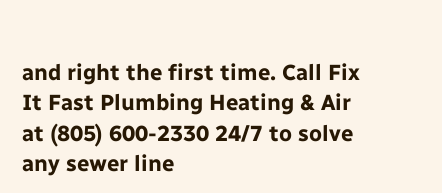and right the first time. Call Fix It Fast Plumbing Heating & Air at (805) 600-2330 24/7 to solve any sewer line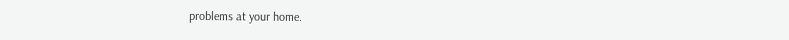problems at your home.